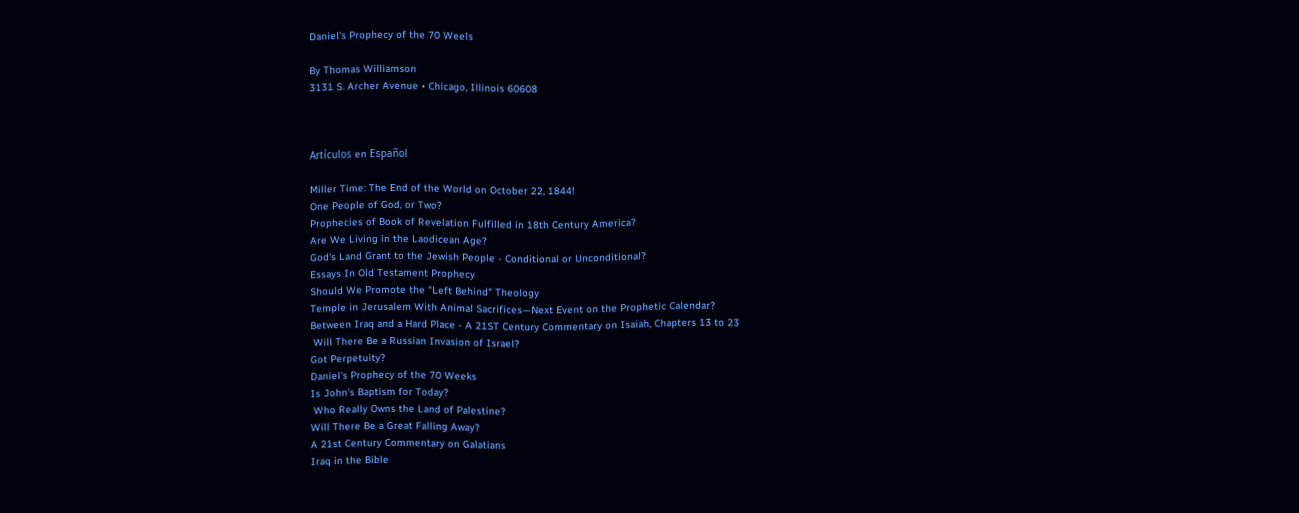Daniel's Prophecy of the 70 Weels

By Thomas Williamson
3131 S. Archer Avenue • Chicago, Illinois 60608



Artículos en Español

Miller Time: The End of the World on October 22, 1844!
One People of God, or Two?
Prophecies of Book of Revelation Fulfilled in 18th Century America?
Are We Living in the Laodicean Age?
God's Land Grant to the Jewish People - Conditional or Unconditional?
Essays In Old Testament Prophecy
Should We Promote the "Left Behind" Theology
Temple in Jerusalem With Animal Sacrifices—Next Event on the Prophetic Calendar?
Between Iraq and a Hard Place - A 21ST Century Commentary on Isaiah, Chapters 13 to 23
 Will There Be a Russian Invasion of Israel?
Got Perpetuity?
Daniel's Prophecy of the 70 Weeks
Is John’s Baptism for Today?
 Who Really Owns the Land of Palestine?
Will There Be a Great Falling Away?
A 21st Century Commentary on Galatians
Iraq in the Bible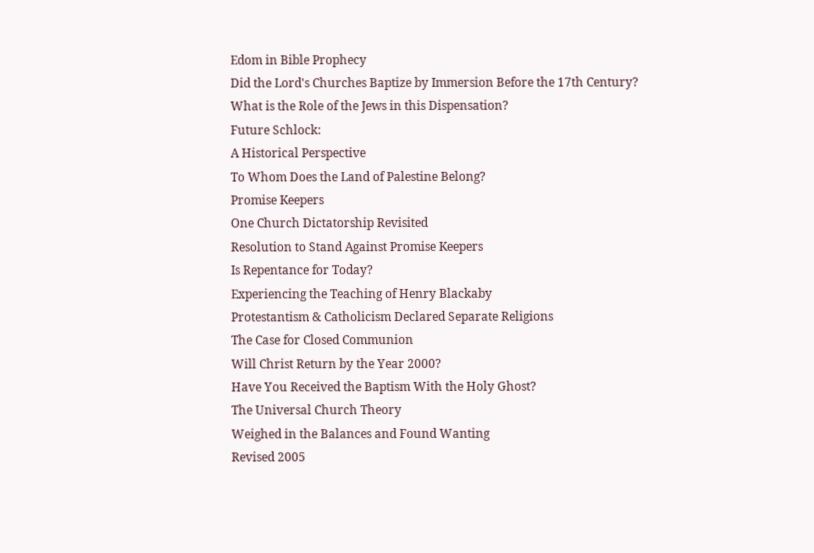Edom in Bible Prophecy
Did the Lord's Churches Baptize by Immersion Before the 17th Century?
What is the Role of the Jews in this Dispensation?
Future Schlock:
A Historical Perspective
To Whom Does the Land of Palestine Belong?
Promise Keepers
One Church Dictatorship Revisited
Resolution to Stand Against Promise Keepers
Is Repentance for Today?
Experiencing the Teaching of Henry Blackaby
Protestantism & Catholicism Declared Separate Religions
The Case for Closed Communion
Will Christ Return by the Year 2000?
Have You Received the Baptism With the Holy Ghost?
The Universal Church Theory
Weighed in the Balances and Found Wanting
Revised 2005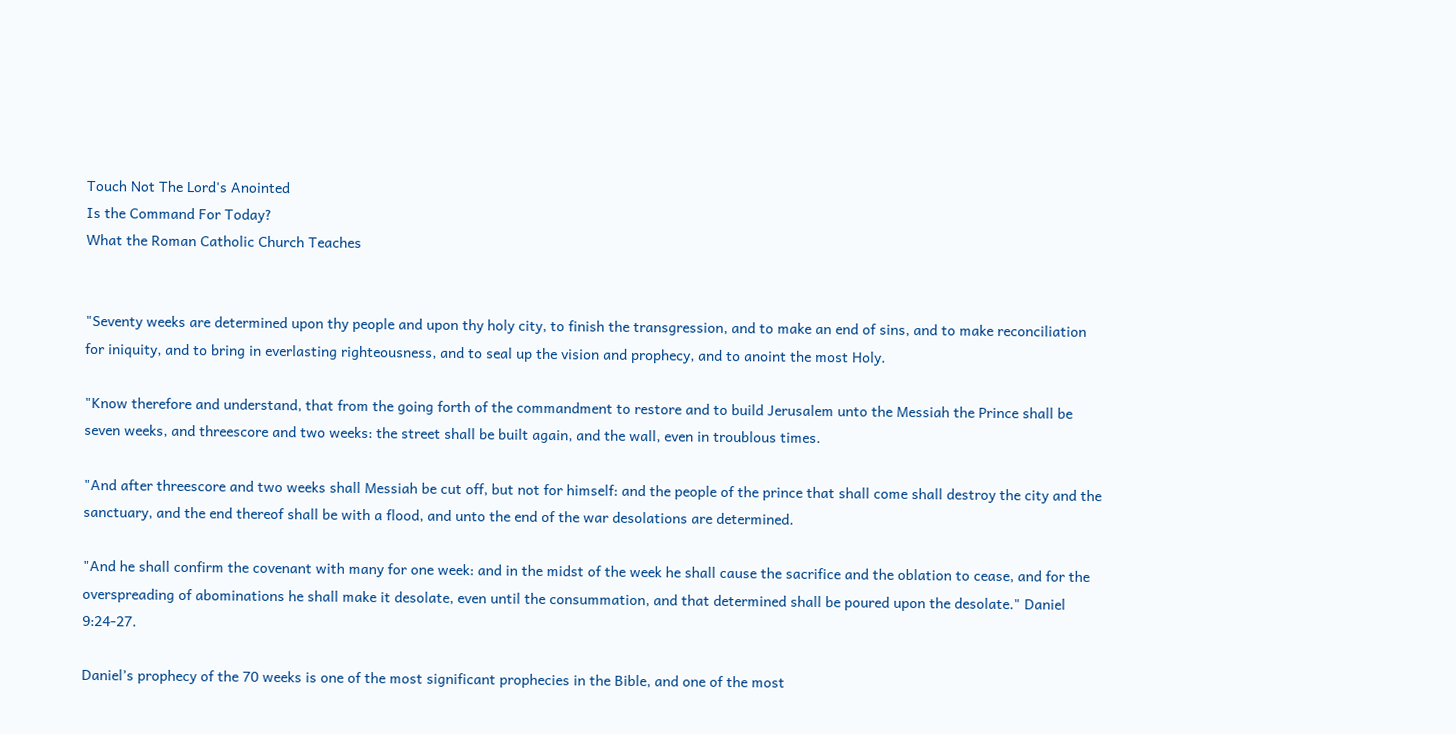Touch Not The Lord's Anointed
Is the Command For Today?
What the Roman Catholic Church Teaches


"Seventy weeks are determined upon thy people and upon thy holy city, to finish the transgression, and to make an end of sins, and to make reconciliation for iniquity, and to bring in everlasting righteousness, and to seal up the vision and prophecy, and to anoint the most Holy.

"Know therefore and understand, that from the going forth of the commandment to restore and to build Jerusalem unto the Messiah the Prince shall be seven weeks, and threescore and two weeks: the street shall be built again, and the wall, even in troublous times.

"And after threescore and two weeks shall Messiah be cut off, but not for himself: and the people of the prince that shall come shall destroy the city and the sanctuary, and the end thereof shall be with a flood, and unto the end of the war desolations are determined.

"And he shall confirm the covenant with many for one week: and in the midst of the week he shall cause the sacrifice and the oblation to cease, and for the overspreading of abominations he shall make it desolate, even until the consummation, and that determined shall be poured upon the desolate." Daniel 9:24-27.

Daniel’s prophecy of the 70 weeks is one of the most significant prophecies in the Bible, and one of the most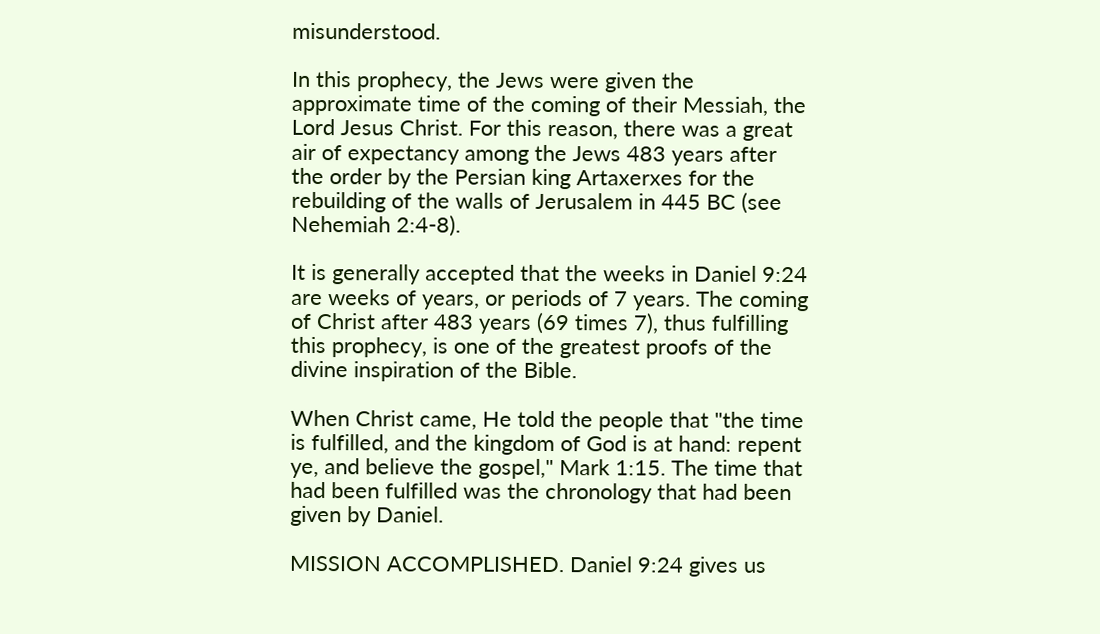misunderstood.

In this prophecy, the Jews were given the approximate time of the coming of their Messiah, the Lord Jesus Christ. For this reason, there was a great air of expectancy among the Jews 483 years after the order by the Persian king Artaxerxes for the rebuilding of the walls of Jerusalem in 445 BC (see Nehemiah 2:4-8).

It is generally accepted that the weeks in Daniel 9:24 are weeks of years, or periods of 7 years. The coming of Christ after 483 years (69 times 7), thus fulfilling this prophecy, is one of the greatest proofs of the divine inspiration of the Bible.

When Christ came, He told the people that "the time is fulfilled, and the kingdom of God is at hand: repent ye, and believe the gospel," Mark 1:15. The time that had been fulfilled was the chronology that had been given by Daniel.

MISSION ACCOMPLISHED. Daniel 9:24 gives us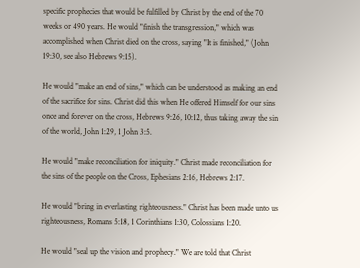specific prophecies that would be fulfilled by Christ by the end of the 70 weeks or 490 years. He would "finish the transgression," which was accomplished when Christ died on the cross, saying "It is finished," (John 19:30, see also Hebrews 9:15).

He would "make an end of sins," which can be understood as making an end of the sacrifice for sins. Christ did this when He offered Himself for our sins once and forever on the cross, Hebrews 9:26, 10:12, thus taking away the sin of the world, John 1:29, 1 John 3:5.

He would "make reconciliation for iniquity." Christ made reconciliation for the sins of the people on the Cross, Ephesians 2:16, Hebrews 2:17.

He would "bring in everlasting righteousness." Christ has been made unto us righteousness, Romans 5:18, 1 Corinthians 1:30, Colossians 1:20.

He would "seal up the vision and prophecy." We are told that Christ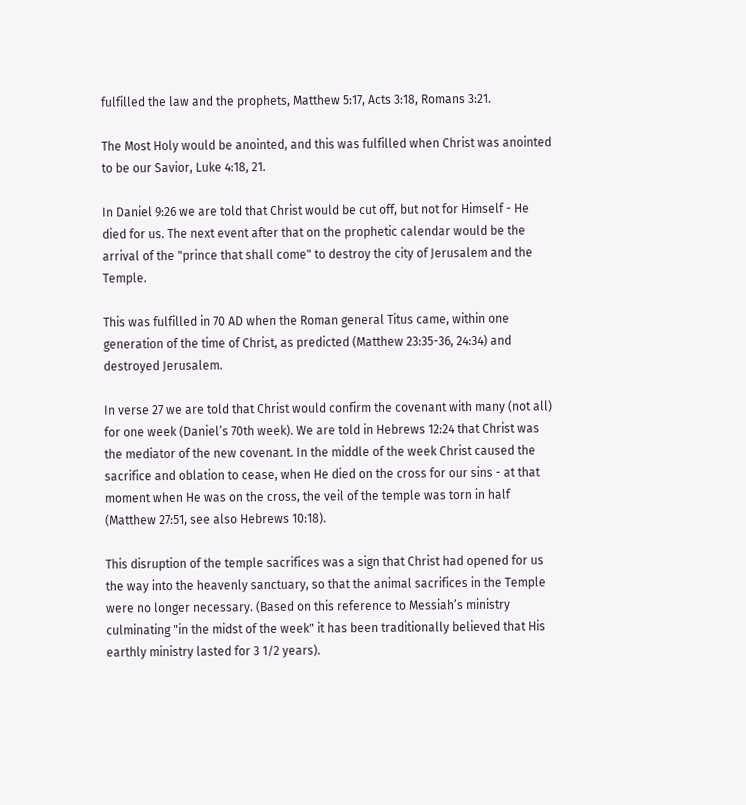fulfilled the law and the prophets, Matthew 5:17, Acts 3:18, Romans 3:21.

The Most Holy would be anointed, and this was fulfilled when Christ was anointed to be our Savior, Luke 4:18, 21.

In Daniel 9:26 we are told that Christ would be cut off, but not for Himself - He died for us. The next event after that on the prophetic calendar would be the arrival of the "prince that shall come" to destroy the city of Jerusalem and the Temple.

This was fulfilled in 70 AD when the Roman general Titus came, within one generation of the time of Christ, as predicted (Matthew 23:35-36, 24:34) and destroyed Jerusalem.

In verse 27 we are told that Christ would confirm the covenant with many (not all) for one week (Daniel’s 70th week). We are told in Hebrews 12:24 that Christ was the mediator of the new covenant. In the middle of the week Christ caused the sacrifice and oblation to cease, when He died on the cross for our sins - at that moment when He was on the cross, the veil of the temple was torn in half (Matthew 27:51, see also Hebrews 10:18).

This disruption of the temple sacrifices was a sign that Christ had opened for us the way into the heavenly sanctuary, so that the animal sacrifices in the Temple were no longer necessary. (Based on this reference to Messiah’s ministry culminating "in the midst of the week" it has been traditionally believed that His earthly ministry lasted for 3 1/2 years).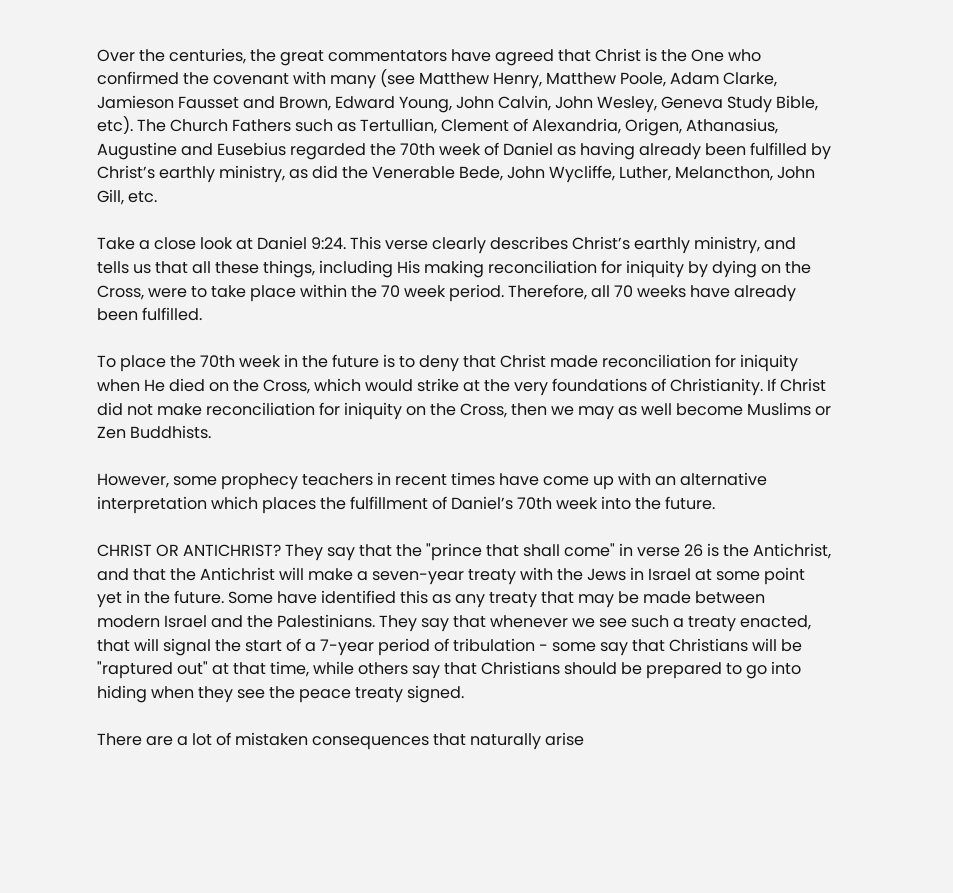Over the centuries, the great commentators have agreed that Christ is the One who confirmed the covenant with many (see Matthew Henry, Matthew Poole, Adam Clarke, Jamieson Fausset and Brown, Edward Young, John Calvin, John Wesley, Geneva Study Bible, etc). The Church Fathers such as Tertullian, Clement of Alexandria, Origen, Athanasius, Augustine and Eusebius regarded the 70th week of Daniel as having already been fulfilled by Christ’s earthly ministry, as did the Venerable Bede, John Wycliffe, Luther, Melancthon, John Gill, etc.

Take a close look at Daniel 9:24. This verse clearly describes Christ’s earthly ministry, and tells us that all these things, including His making reconciliation for iniquity by dying on the Cross, were to take place within the 70 week period. Therefore, all 70 weeks have already been fulfilled.

To place the 70th week in the future is to deny that Christ made reconciliation for iniquity when He died on the Cross, which would strike at the very foundations of Christianity. If Christ did not make reconciliation for iniquity on the Cross, then we may as well become Muslims or Zen Buddhists.

However, some prophecy teachers in recent times have come up with an alternative interpretation which places the fulfillment of Daniel’s 70th week into the future.

CHRIST OR ANTICHRIST? They say that the "prince that shall come" in verse 26 is the Antichrist, and that the Antichrist will make a seven-year treaty with the Jews in Israel at some point yet in the future. Some have identified this as any treaty that may be made between modern Israel and the Palestinians. They say that whenever we see such a treaty enacted, that will signal the start of a 7-year period of tribulation - some say that Christians will be "raptured out" at that time, while others say that Christians should be prepared to go into hiding when they see the peace treaty signed.

There are a lot of mistaken consequences that naturally arise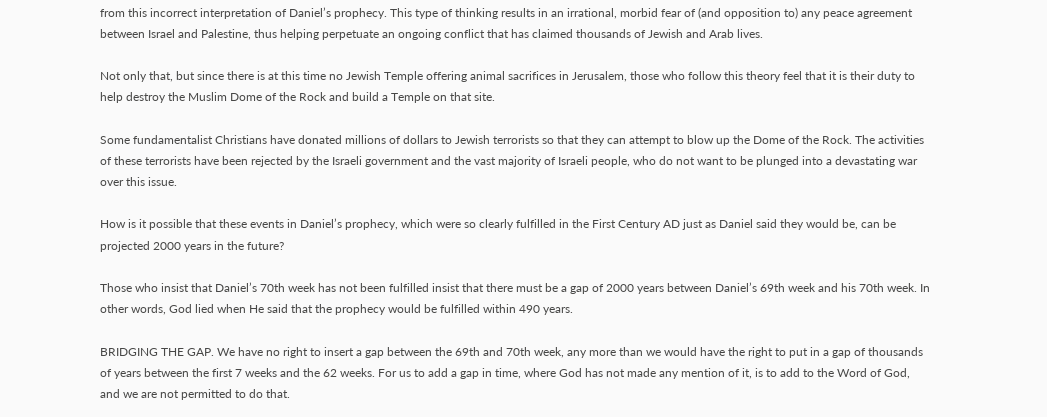from this incorrect interpretation of Daniel’s prophecy. This type of thinking results in an irrational, morbid fear of (and opposition to) any peace agreement between Israel and Palestine, thus helping perpetuate an ongoing conflict that has claimed thousands of Jewish and Arab lives.

Not only that, but since there is at this time no Jewish Temple offering animal sacrifices in Jerusalem, those who follow this theory feel that it is their duty to help destroy the Muslim Dome of the Rock and build a Temple on that site.

Some fundamentalist Christians have donated millions of dollars to Jewish terrorists so that they can attempt to blow up the Dome of the Rock. The activities of these terrorists have been rejected by the Israeli government and the vast majority of Israeli people, who do not want to be plunged into a devastating war over this issue.

How is it possible that these events in Daniel’s prophecy, which were so clearly fulfilled in the First Century AD just as Daniel said they would be, can be projected 2000 years in the future?

Those who insist that Daniel’s 70th week has not been fulfilled insist that there must be a gap of 2000 years between Daniel’s 69th week and his 70th week. In other words, God lied when He said that the prophecy would be fulfilled within 490 years.

BRIDGING THE GAP. We have no right to insert a gap between the 69th and 70th week, any more than we would have the right to put in a gap of thousands of years between the first 7 weeks and the 62 weeks. For us to add a gap in time, where God has not made any mention of it, is to add to the Word of God, and we are not permitted to do that.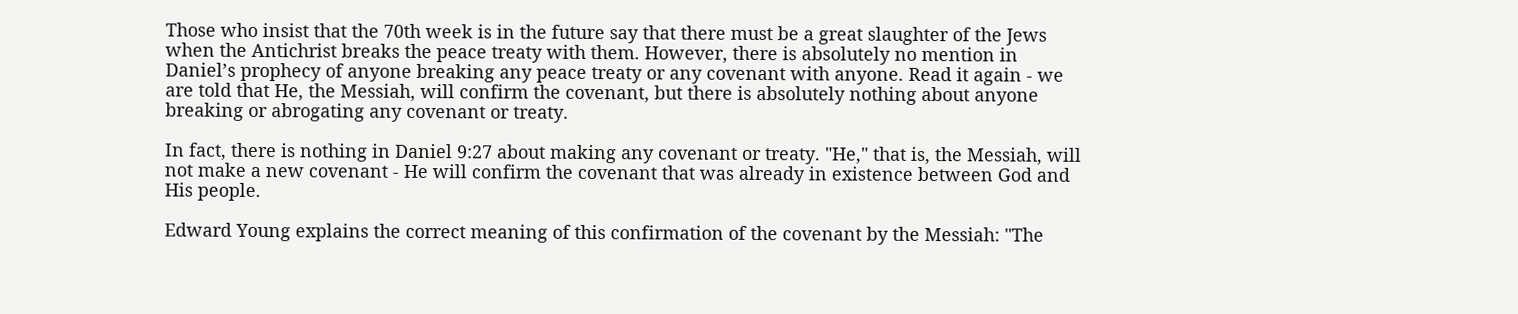Those who insist that the 70th week is in the future say that there must be a great slaughter of the Jews when the Antichrist breaks the peace treaty with them. However, there is absolutely no mention in Daniel’s prophecy of anyone breaking any peace treaty or any covenant with anyone. Read it again - we are told that He, the Messiah, will confirm the covenant, but there is absolutely nothing about anyone breaking or abrogating any covenant or treaty.

In fact, there is nothing in Daniel 9:27 about making any covenant or treaty. "He," that is, the Messiah, will not make a new covenant - He will confirm the covenant that was already in existence between God and His people.

Edward Young explains the correct meaning of this confirmation of the covenant by the Messiah: "The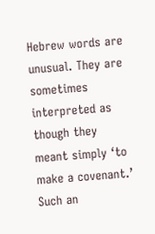Hebrew words are unusual. They are sometimes interpreted as though they meant simply ‘to make a covenant.’ Such an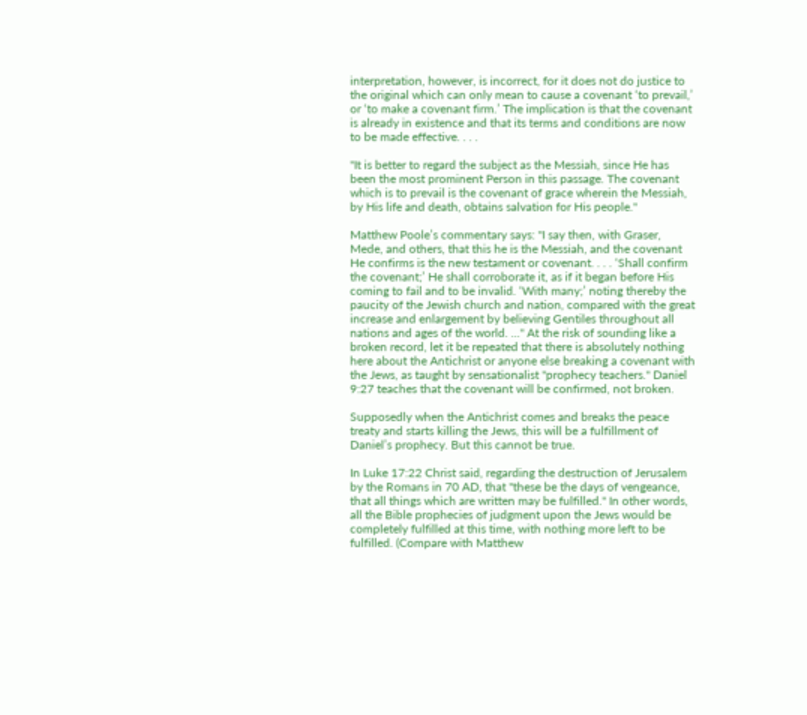interpretation, however, is incorrect, for it does not do justice to the original which can only mean to cause a covenant ‘to prevail,’ or ‘to make a covenant firm.’ The implication is that the covenant is already in existence and that its terms and conditions are now to be made effective. . . .

"It is better to regard the subject as the Messiah, since He has been the most prominent Person in this passage. The covenant which is to prevail is the covenant of grace wherein the Messiah, by His life and death, obtains salvation for His people."

Matthew Poole’s commentary says: "I say then, with Graser, Mede, and others, that this he is the Messiah, and the covenant He confirms is the new testament or covenant. . . . ‘Shall confirm the covenant;’ He shall corroborate it, as if it began before His coming to fail and to be invalid. ‘With many;’ noting thereby the paucity of the Jewish church and nation, compared with the great increase and enlargement by believing Gentiles throughout all nations and ages of the world. ..." At the risk of sounding like a broken record, let it be repeated that there is absolutely nothing here about the Antichrist or anyone else breaking a covenant with the Jews, as taught by sensationalist "prophecy teachers." Daniel 9:27 teaches that the covenant will be confirmed, not broken.

Supposedly when the Antichrist comes and breaks the peace treaty and starts killing the Jews, this will be a fulfillment of Daniel’s prophecy. But this cannot be true.

In Luke 17:22 Christ said, regarding the destruction of Jerusalem by the Romans in 70 AD, that "these be the days of vengeance, that all things which are written may be fulfilled." In other words, all the Bible prophecies of judgment upon the Jews would be completely fulfilled at this time, with nothing more left to be fulfilled. (Compare with Matthew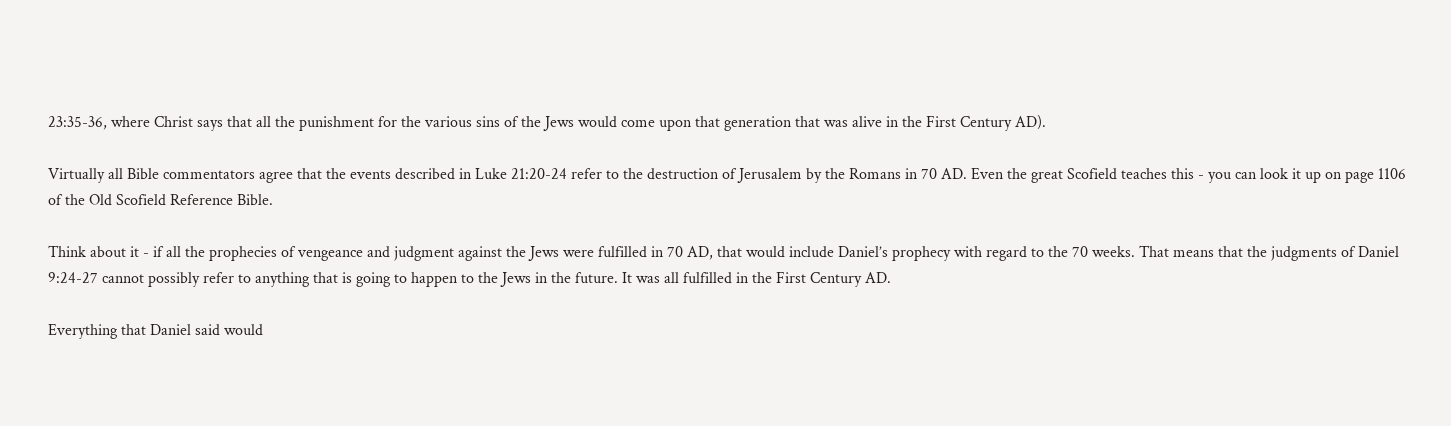23:35-36, where Christ says that all the punishment for the various sins of the Jews would come upon that generation that was alive in the First Century AD).

Virtually all Bible commentators agree that the events described in Luke 21:20-24 refer to the destruction of Jerusalem by the Romans in 70 AD. Even the great Scofield teaches this - you can look it up on page 1106 of the Old Scofield Reference Bible.

Think about it - if all the prophecies of vengeance and judgment against the Jews were fulfilled in 70 AD, that would include Daniel’s prophecy with regard to the 70 weeks. That means that the judgments of Daniel 9:24-27 cannot possibly refer to anything that is going to happen to the Jews in the future. It was all fulfilled in the First Century AD.

Everything that Daniel said would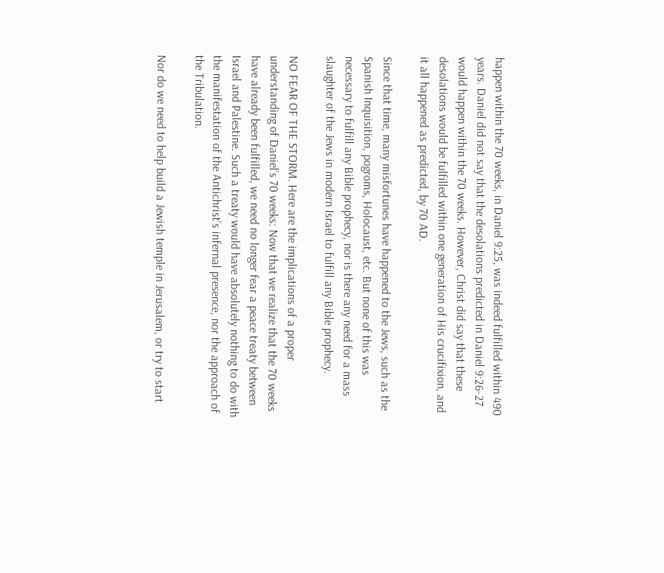happen within the 70 weeks, in Daniel 9:25, was indeed fulfilled within 490 years. Daniel did not say that the desolations predicted in Daniel 9:26-27 would happen within the 70 weeks. However, Christ did say that these desolations would be fulfilled within one generation of His crucifixion, and it all happened as predicted, by 70 AD.

Since that time, many misfortunes have happened to the Jews, such as the Spanish Inquisition, pogroms, Holocaust, etc. But none of this was necessary to fulfill any Bible prophecy, nor is there any need for a mass slaughter of the Jews in modern Israel to fulfill any Bible prophecy.

NO FEAR OF THE STORM. Here are the implications of a proper understanding of Daniel’s 70 weeks: Now that we realize that the 70 weeks have already been fulfilled, we need no longer fear a peace treaty between Israel and Palestine. Such a treaty would have absolutely nothing to do with the manifestation of the Antichrist’s infernal presence, nor the approach of the Tribulation.

Nor do we need to help build a Jewish temple in Jerusalem, or try to start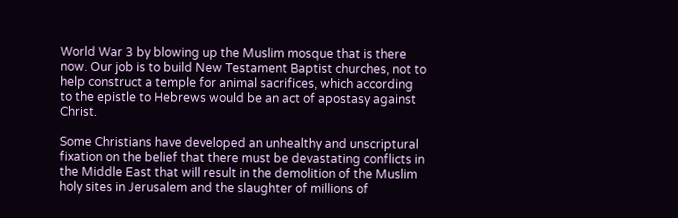World War 3 by blowing up the Muslim mosque that is there now. Our job is to build New Testament Baptist churches, not to help construct a temple for animal sacrifices, which according to the epistle to Hebrews would be an act of apostasy against Christ.

Some Christians have developed an unhealthy and unscriptural fixation on the belief that there must be devastating conflicts in the Middle East that will result in the demolition of the Muslim holy sites in Jerusalem and the slaughter of millions of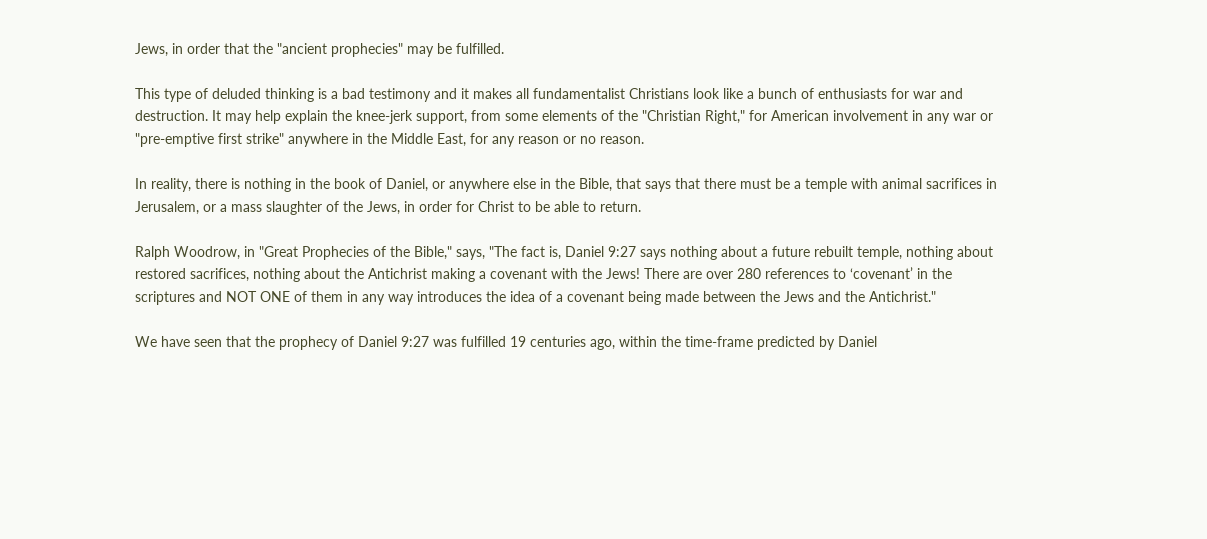Jews, in order that the "ancient prophecies" may be fulfilled.

This type of deluded thinking is a bad testimony and it makes all fundamentalist Christians look like a bunch of enthusiasts for war and destruction. It may help explain the knee-jerk support, from some elements of the "Christian Right," for American involvement in any war or "pre-emptive first strike" anywhere in the Middle East, for any reason or no reason.

In reality, there is nothing in the book of Daniel, or anywhere else in the Bible, that says that there must be a temple with animal sacrifices in Jerusalem, or a mass slaughter of the Jews, in order for Christ to be able to return.

Ralph Woodrow, in "Great Prophecies of the Bible," says, "The fact is, Daniel 9:27 says nothing about a future rebuilt temple, nothing about restored sacrifices, nothing about the Antichrist making a covenant with the Jews! There are over 280 references to ‘covenant’ in the scriptures and NOT ONE of them in any way introduces the idea of a covenant being made between the Jews and the Antichrist."

We have seen that the prophecy of Daniel 9:27 was fulfilled 19 centuries ago, within the time-frame predicted by Daniel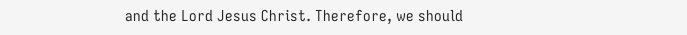and the Lord Jesus Christ. Therefore, we should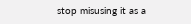stop misusing it as a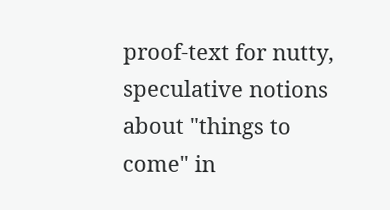proof-text for nutty, speculative notions about "things to come" in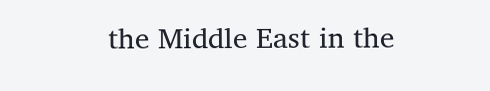the Middle East in the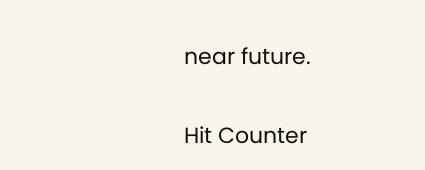near future.

Hit Counter